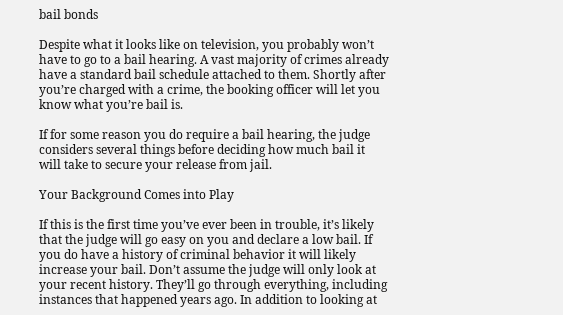bail bonds

Despite what it looks like on television, you probably won’t have to go to a bail hearing. A vast majority of crimes already have a standard bail schedule attached to them. Shortly after you’re charged with a crime, the booking officer will let you know what you’re bail is.

If for some reason you do require a bail hearing, the judge considers several things before deciding how much bail it will take to secure your release from jail.

Your Background Comes into Play

If this is the first time you’ve ever been in trouble, it’s likely that the judge will go easy on you and declare a low bail. If you do have a history of criminal behavior it will likely increase your bail. Don’t assume the judge will only look at your recent history. They’ll go through everything, including instances that happened years ago. In addition to looking at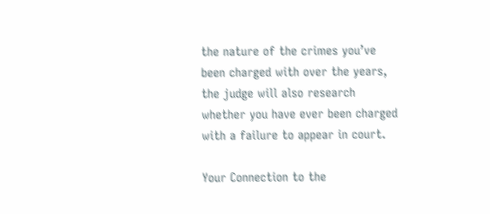the nature of the crimes you’ve been charged with over the years, the judge will also research whether you have ever been charged with a failure to appear in court.

Your Connection to the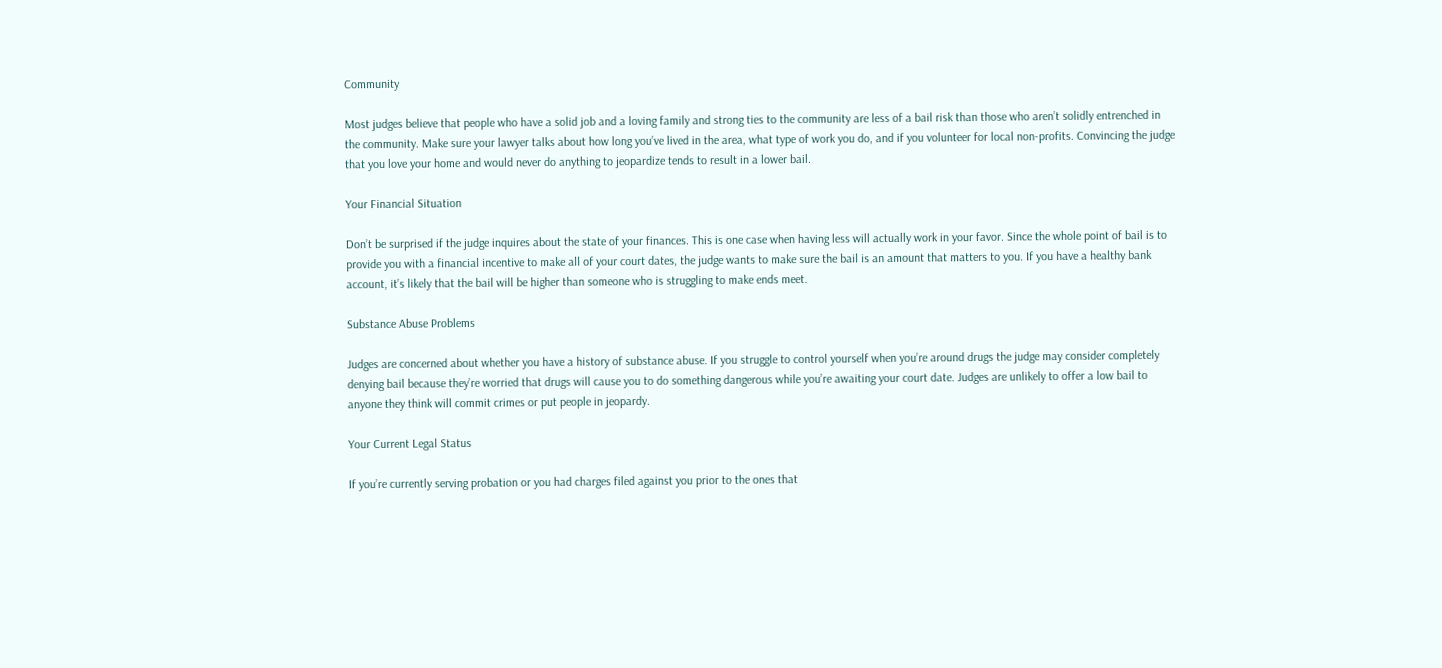Community

Most judges believe that people who have a solid job and a loving family and strong ties to the community are less of a bail risk than those who aren’t solidly entrenched in the community. Make sure your lawyer talks about how long you’ve lived in the area, what type of work you do, and if you volunteer for local non-profits. Convincing the judge that you love your home and would never do anything to jeopardize tends to result in a lower bail.

Your Financial Situation

Don’t be surprised if the judge inquires about the state of your finances. This is one case when having less will actually work in your favor. Since the whole point of bail is to provide you with a financial incentive to make all of your court dates, the judge wants to make sure the bail is an amount that matters to you. If you have a healthy bank account, it’s likely that the bail will be higher than someone who is struggling to make ends meet.

Substance Abuse Problems

Judges are concerned about whether you have a history of substance abuse. If you struggle to control yourself when you’re around drugs the judge may consider completely denying bail because they’re worried that drugs will cause you to do something dangerous while you’re awaiting your court date. Judges are unlikely to offer a low bail to anyone they think will commit crimes or put people in jeopardy.

Your Current Legal Status

If you’re currently serving probation or you had charges filed against you prior to the ones that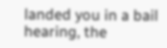landed you in a bail hearing, the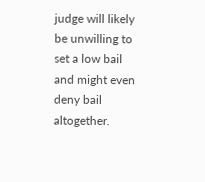judge will likely be unwilling to set a low bail and might even deny bail altogether.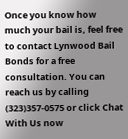Once you know how much your bail is, feel free to contact Lynwood Bail Bonds for a free consultation. You can reach us by calling (323)357-0575 or click Chat With Us now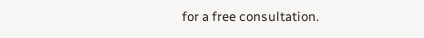for a free consultation.